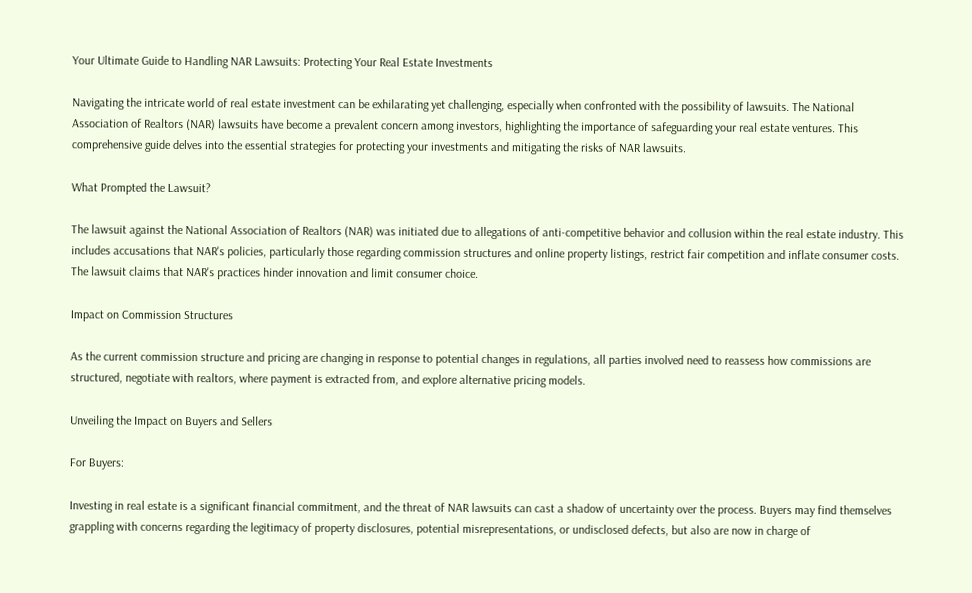Your Ultimate Guide to Handling NAR Lawsuits: Protecting Your Real Estate Investments

Navigating the intricate world of real estate investment can be exhilarating yet challenging, especially when confronted with the possibility of lawsuits. The National Association of Realtors (NAR) lawsuits have become a prevalent concern among investors, highlighting the importance of safeguarding your real estate ventures. This comprehensive guide delves into the essential strategies for protecting your investments and mitigating the risks of NAR lawsuits.

What Prompted the Lawsuit?

The lawsuit against the National Association of Realtors (NAR) was initiated due to allegations of anti-competitive behavior and collusion within the real estate industry. This includes accusations that NAR's policies, particularly those regarding commission structures and online property listings, restrict fair competition and inflate consumer costs. The lawsuit claims that NAR's practices hinder innovation and limit consumer choice.

Impact on Commission Structures

As the current commission structure and pricing are changing in response to potential changes in regulations, all parties involved need to reassess how commissions are structured, negotiate with realtors, where payment is extracted from, and explore alternative pricing models.

Unveiling the Impact on Buyers and Sellers

For Buyers:

Investing in real estate is a significant financial commitment, and the threat of NAR lawsuits can cast a shadow of uncertainty over the process. Buyers may find themselves grappling with concerns regarding the legitimacy of property disclosures, potential misrepresentations, or undisclosed defects, but also are now in charge of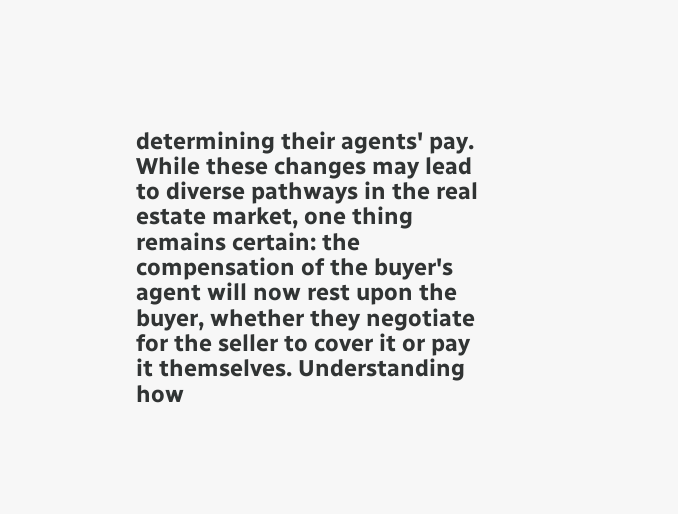determining their agents' pay. While these changes may lead to diverse pathways in the real estate market, one thing remains certain: the compensation of the buyer's agent will now rest upon the buyer, whether they negotiate for the seller to cover it or pay it themselves. Understanding how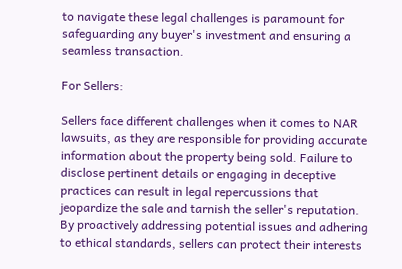to navigate these legal challenges is paramount for safeguarding any buyer's investment and ensuring a seamless transaction.

For Sellers:

Sellers face different challenges when it comes to NAR lawsuits, as they are responsible for providing accurate information about the property being sold. Failure to disclose pertinent details or engaging in deceptive practices can result in legal repercussions that jeopardize the sale and tarnish the seller's reputation. By proactively addressing potential issues and adhering to ethical standards, sellers can protect their interests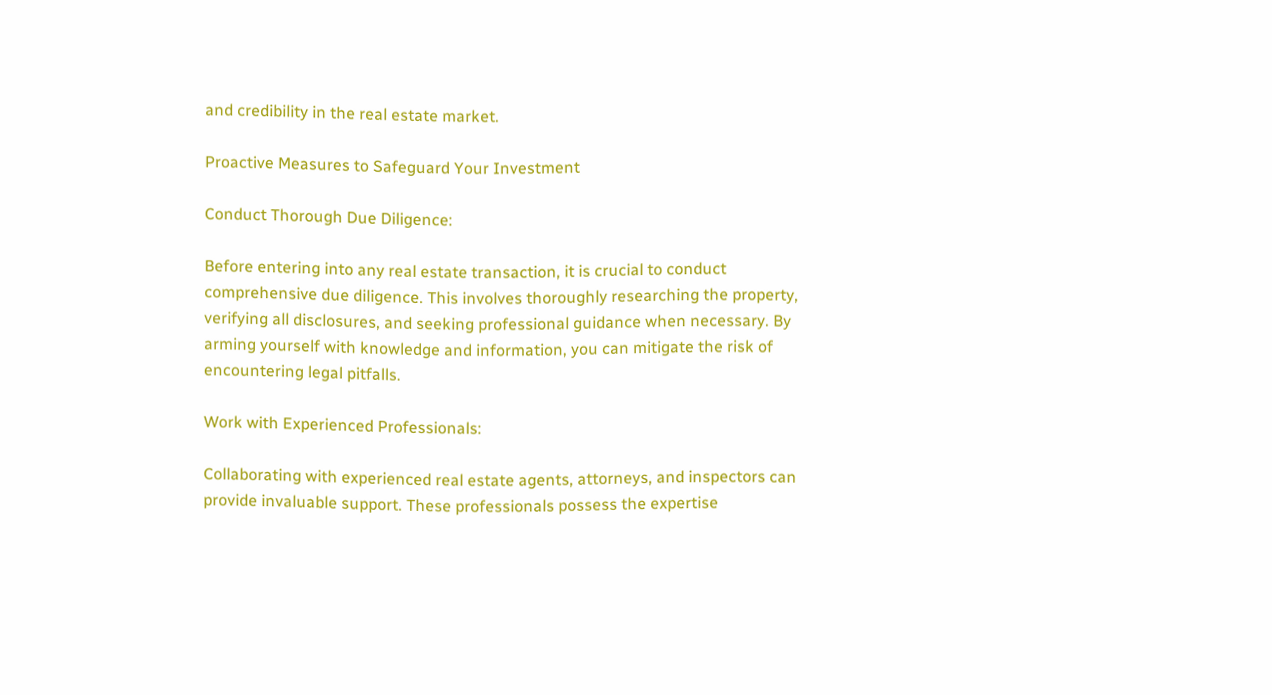and credibility in the real estate market.

Proactive Measures to Safeguard Your Investment

Conduct Thorough Due Diligence:

Before entering into any real estate transaction, it is crucial to conduct comprehensive due diligence. This involves thoroughly researching the property, verifying all disclosures, and seeking professional guidance when necessary. By arming yourself with knowledge and information, you can mitigate the risk of encountering legal pitfalls.

Work with Experienced Professionals:

Collaborating with experienced real estate agents, attorneys, and inspectors can provide invaluable support. These professionals possess the expertise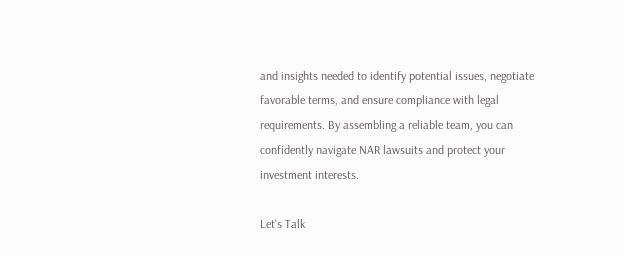and insights needed to identify potential issues, negotiate favorable terms, and ensure compliance with legal requirements. By assembling a reliable team, you can confidently navigate NAR lawsuits and protect your investment interests.

Let's Talk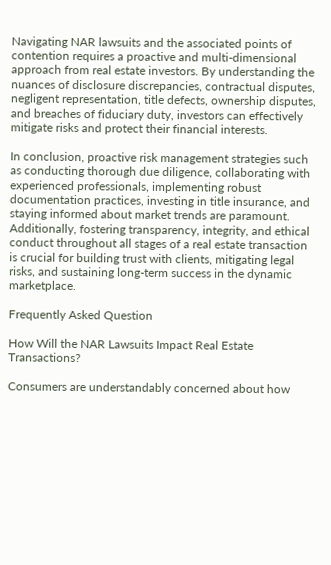Navigating NAR lawsuits and the associated points of contention requires a proactive and multi-dimensional approach from real estate investors. By understanding the nuances of disclosure discrepancies, contractual disputes, negligent representation, title defects, ownership disputes, and breaches of fiduciary duty, investors can effectively mitigate risks and protect their financial interests.

In conclusion, proactive risk management strategies such as conducting thorough due diligence, collaborating with experienced professionals, implementing robust documentation practices, investing in title insurance, and staying informed about market trends are paramount. Additionally, fostering transparency, integrity, and ethical conduct throughout all stages of a real estate transaction is crucial for building trust with clients, mitigating legal risks, and sustaining long-term success in the dynamic marketplace.

Frequently Asked Question

How Will the NAR Lawsuits Impact Real Estate Transactions?

Consumers are understandably concerned about how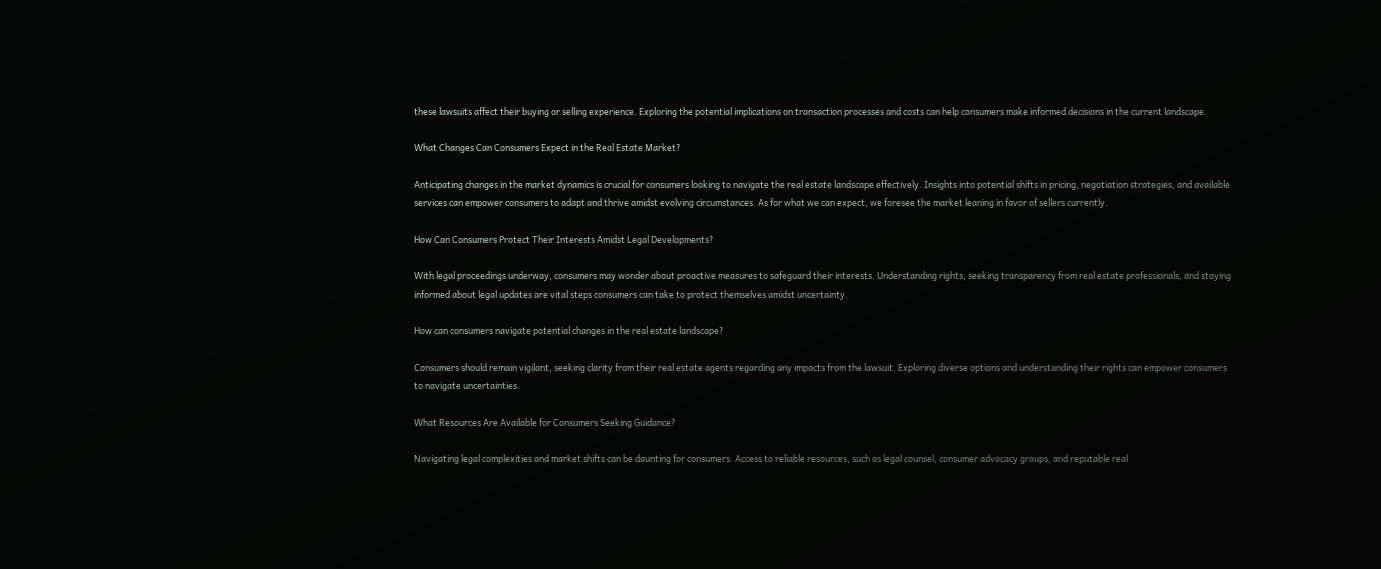these lawsuits affect their buying or selling experience. Exploring the potential implications on transaction processes and costs can help consumers make informed decisions in the current landscape.

What Changes Can Consumers Expect in the Real Estate Market?

Anticipating changes in the market dynamics is crucial for consumers looking to navigate the real estate landscape effectively. Insights into potential shifts in pricing, negotiation strategies, and available services can empower consumers to adapt and thrive amidst evolving circumstances. As for what we can expect, we foresee the market leaning in favor of sellers currently.

How Can Consumers Protect Their Interests Amidst Legal Developments?

With legal proceedings underway, consumers may wonder about proactive measures to safeguard their interests. Understanding rights, seeking transparency from real estate professionals, and staying informed about legal updates are vital steps consumers can take to protect themselves amidst uncertainty.

How can consumers navigate potential changes in the real estate landscape?

Consumers should remain vigilant, seeking clarity from their real estate agents regarding any impacts from the lawsuit. Exploring diverse options and understanding their rights can empower consumers to navigate uncertainties.

What Resources Are Available for Consumers Seeking Guidance?

Navigating legal complexities and market shifts can be daunting for consumers. Access to reliable resources, such as legal counsel, consumer advocacy groups, and reputable real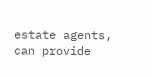estate agents, can provide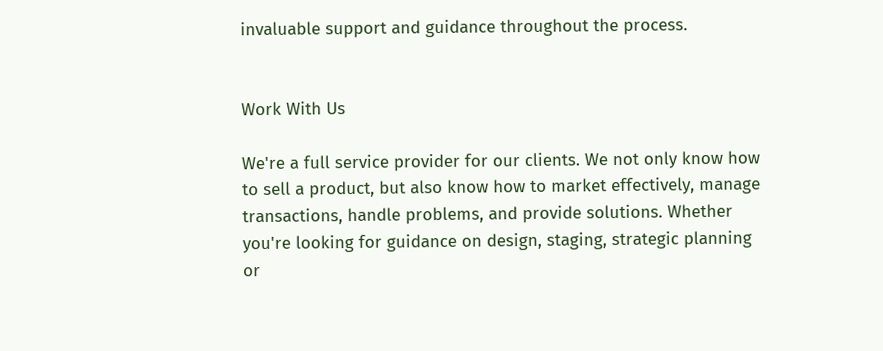invaluable support and guidance throughout the process.


Work With Us

We're a full service provider for our clients. We not only know how to sell a product, but also know how to market effectively, manage transactions, handle problems, and provide solutions. Whether you're looking for guidance on design, staging, strategic planning or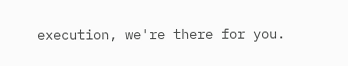execution, we're there for you.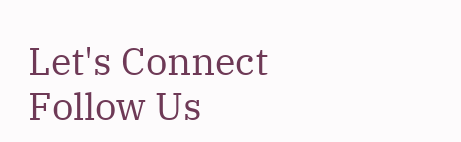Let's Connect
Follow Us